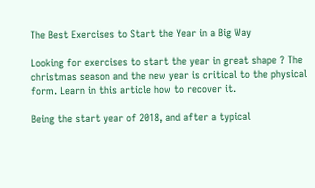The Best Exercises to Start the Year in a Big Way

Looking for exercises to start the year in great shape ? The christmas season and the new year is critical to the physical form. Learn in this article how to recover it.

Being the start year of 2018, and after a typical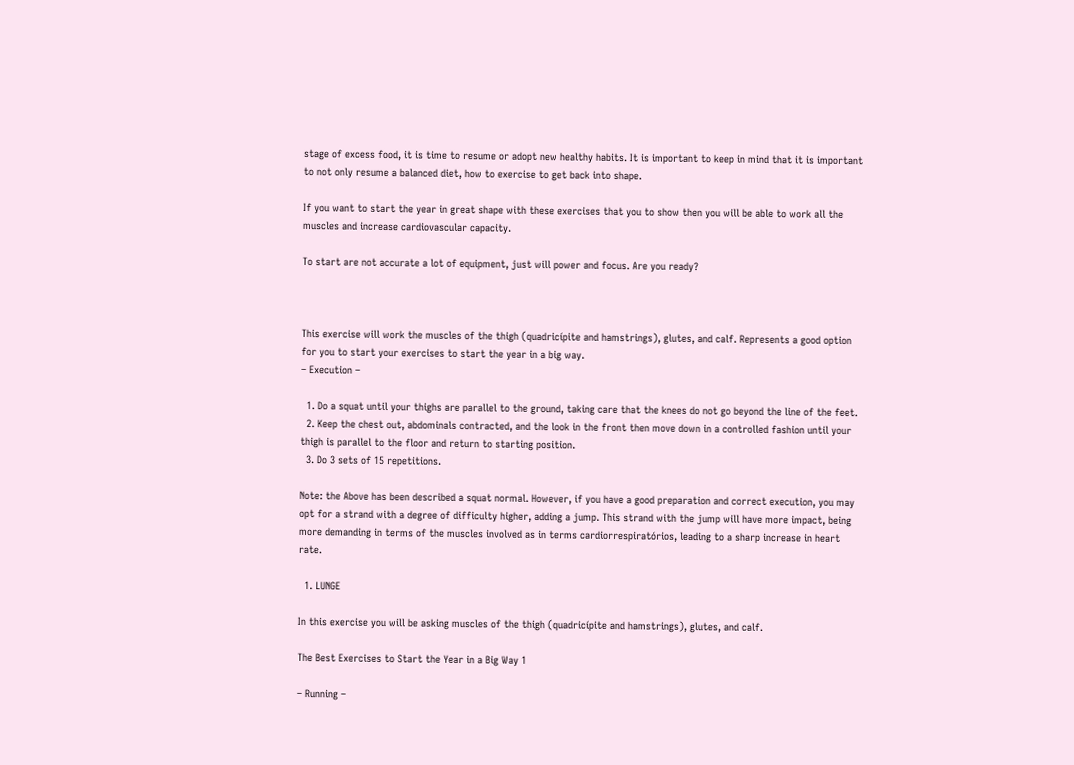stage of excess food, it is time to resume or adopt new healthy habits. It is important to keep in mind that it is important to not only resume a balanced diet, how to exercise to get back into shape.

If you want to start the year in great shape with these exercises that you to show then you will be able to work all the muscles and increase cardiovascular capacity.

To start are not accurate a lot of equipment, just will power and focus. Are you ready?



This exercise will work the muscles of the thigh (quadricípite and hamstrings), glutes, and calf. Represents a good option for you to start your exercises to start the year in a big way.
– Execution –

  1. Do a squat until your thighs are parallel to the ground, taking care that the knees do not go beyond the line of the feet.
  2. Keep the chest out, abdominals contracted, and the look in the front then move down in a controlled fashion until your thigh is parallel to the floor and return to starting position.
  3. Do 3 sets of 15 repetitions.

Note: the Above has been described a squat normal. However, if you have a good preparation and correct execution, you may opt for a strand with a degree of difficulty higher, adding a jump. This strand with the jump will have more impact, being more demanding in terms of the muscles involved as in terms cardiorrespiratórios, leading to a sharp increase in heart rate.

  1. LUNGE

In this exercise you will be asking muscles of the thigh (quadricípite and hamstrings), glutes, and calf.

The Best Exercises to Start the Year in a Big Way 1

– Running –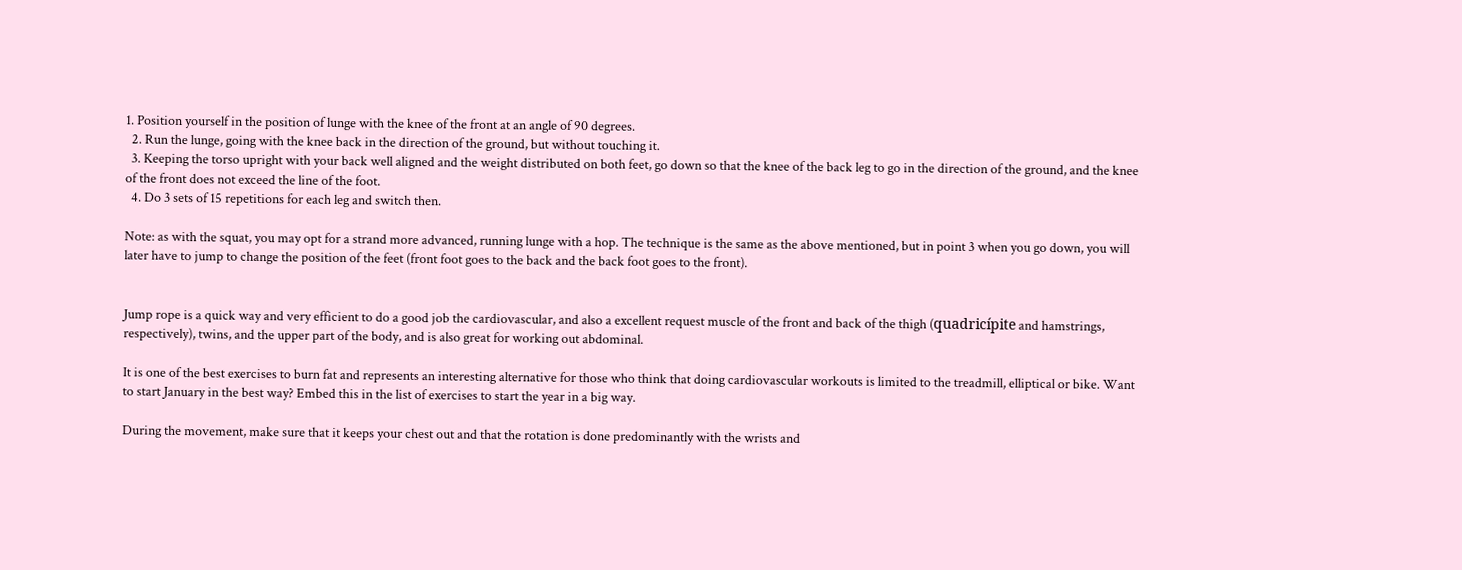1. Position yourself in the position of lunge with the knee of the front at an angle of 90 degrees.
  2. Run the lunge, going with the knee back in the direction of the ground, but without touching it.
  3. Keeping the torso upright with your back well aligned and the weight distributed on both feet, go down so that the knee of the back leg to go in the direction of the ground, and the knee of the front does not exceed the line of the foot.
  4. Do 3 sets of 15 repetitions for each leg and switch then.

Note: as with the squat, you may opt for a strand more advanced, running lunge with a hop. The technique is the same as the above mentioned, but in point 3 when you go down, you will later have to jump to change the position of the feet (front foot goes to the back and the back foot goes to the front).


Jump rope is a quick way and very efficient to do a good job the cardiovascular, and also a excellent request muscle of the front and back of the thigh (quadricípite and hamstrings, respectively), twins, and the upper part of the body, and is also great for working out abdominal.

It is one of the best exercises to burn fat and represents an interesting alternative for those who think that doing cardiovascular workouts is limited to the treadmill, elliptical or bike. Want to start January in the best way? Embed this in the list of exercises to start the year in a big way.

During the movement, make sure that it keeps your chest out and that the rotation is done predominantly with the wrists and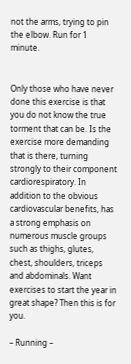not the arms, trying to pin the elbow. Run for 1 minute.


Only those who have never done this exercise is that you do not know the true torment that can be. Is the exercise more demanding that is there, turning strongly to their component cardiorespiratory. In addition to the obvious cardiovascular benefits, has a strong emphasis on numerous muscle groups such as thighs, glutes, chest, shoulders, triceps and abdominals. Want exercises to start the year in great shape? Then this is for you.

– Running –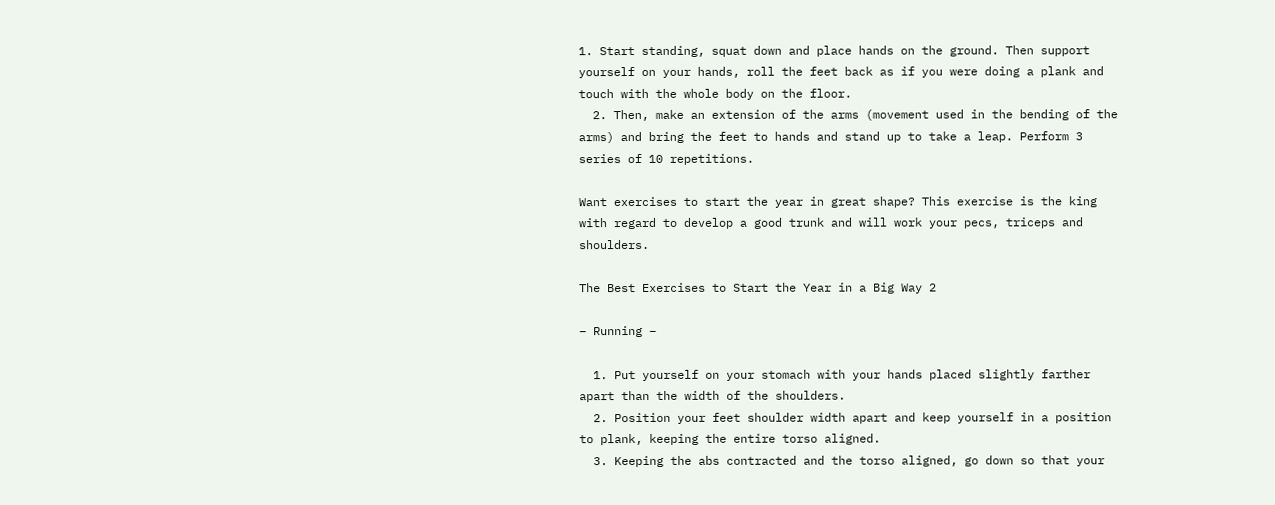1. Start standing, squat down and place hands on the ground. Then support yourself on your hands, roll the feet back as if you were doing a plank and touch with the whole body on the floor.
  2. Then, make an extension of the arms (movement used in the bending of the arms) and bring the feet to hands and stand up to take a leap. Perform 3 series of 10 repetitions.

Want exercises to start the year in great shape? This exercise is the king with regard to develop a good trunk and will work your pecs, triceps and shoulders.

The Best Exercises to Start the Year in a Big Way 2

– Running –

  1. Put yourself on your stomach with your hands placed slightly farther apart than the width of the shoulders.
  2. Position your feet shoulder width apart and keep yourself in a position to plank, keeping the entire torso aligned.
  3. Keeping the abs contracted and the torso aligned, go down so that your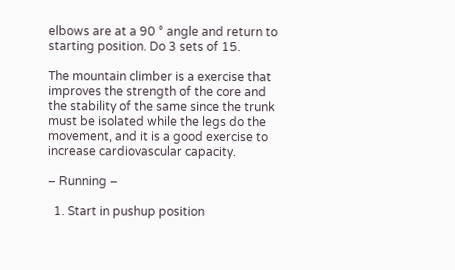elbows are at a 90 ° angle and return to starting position. Do 3 sets of 15.

The mountain climber is a exercise that improves the strength of the core and the stability of the same since the trunk must be isolated while the legs do the movement, and it is a good exercise to increase cardiovascular capacity.

– Running –

  1. Start in pushup position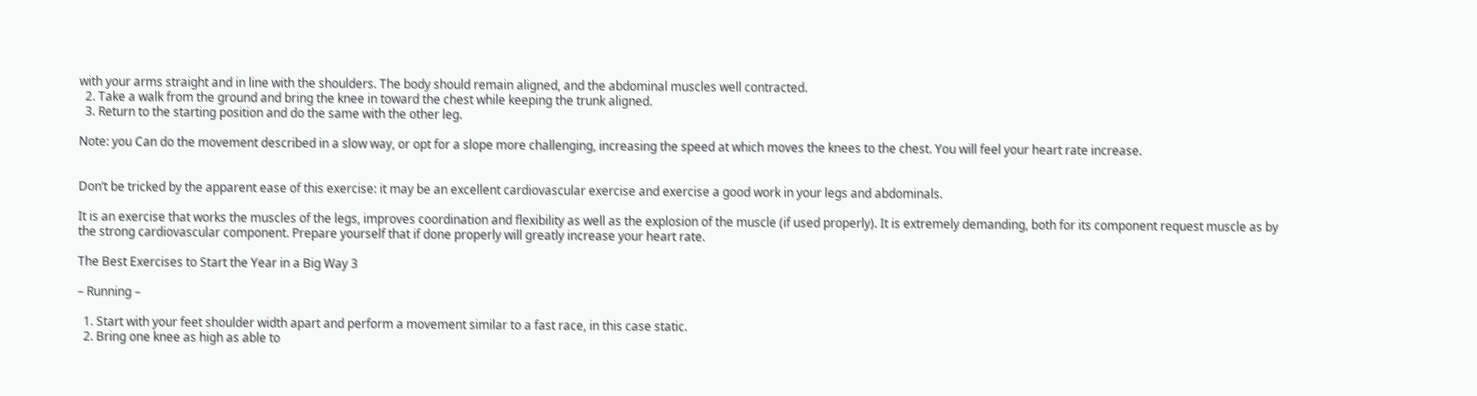with your arms straight and in line with the shoulders. The body should remain aligned, and the abdominal muscles well contracted.
  2. Take a walk from the ground and bring the knee in toward the chest while keeping the trunk aligned.
  3. Return to the starting position and do the same with the other leg.

Note: you Can do the movement described in a slow way, or opt for a slope more challenging, increasing the speed at which moves the knees to the chest. You will feel your heart rate increase.


Don’t be tricked by the apparent ease of this exercise: it may be an excellent cardiovascular exercise and exercise a good work in your legs and abdominals.

It is an exercise that works the muscles of the legs, improves coordination and flexibility as well as the explosion of the muscle (if used properly). It is extremely demanding, both for its component request muscle as by the strong cardiovascular component. Prepare yourself that if done properly will greatly increase your heart rate.

The Best Exercises to Start the Year in a Big Way 3

– Running –

  1. Start with your feet shoulder width apart and perform a movement similar to a fast race, in this case static.
  2. Bring one knee as high as able to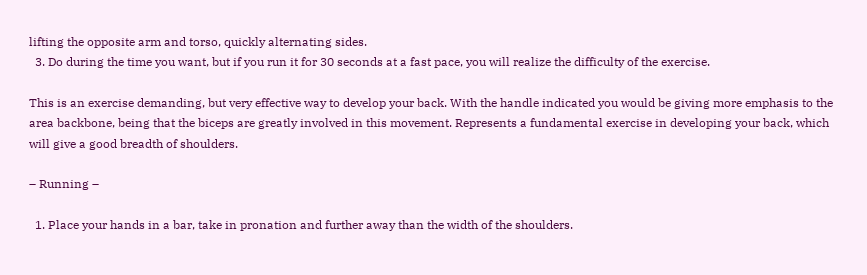lifting the opposite arm and torso, quickly alternating sides.
  3. Do during the time you want, but if you run it for 30 seconds at a fast pace, you will realize the difficulty of the exercise.

This is an exercise demanding, but very effective way to develop your back. With the handle indicated you would be giving more emphasis to the area backbone, being that the biceps are greatly involved in this movement. Represents a fundamental exercise in developing your back, which will give a good breadth of shoulders.

– Running –

  1. Place your hands in a bar, take in pronation and further away than the width of the shoulders.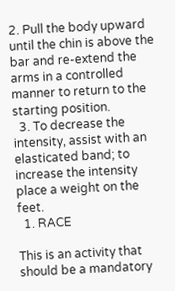2. Pull the body upward until the chin is above the bar and re-extend the arms in a controlled manner to return to the starting position.
  3. To decrease the intensity, assist with an elasticated band; to increase the intensity place a weight on the feet.
  1. RACE

This is an activity that should be a mandatory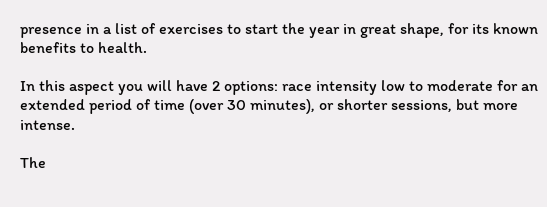presence in a list of exercises to start the year in great shape, for its known benefits to health.

In this aspect you will have 2 options: race intensity low to moderate for an extended period of time (over 30 minutes), or shorter sessions, but more intense.

The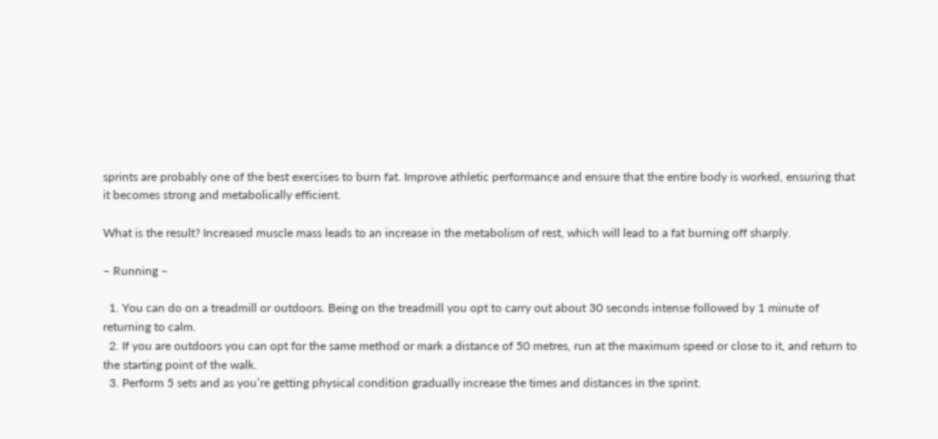sprints are probably one of the best exercises to burn fat. Improve athletic performance and ensure that the entire body is worked, ensuring that it becomes strong and metabolically efficient.

What is the result? Increased muscle mass leads to an increase in the metabolism of rest, which will lead to a fat burning off sharply.

– Running –

  1. You can do on a treadmill or outdoors. Being on the treadmill you opt to carry out about 30 seconds intense followed by 1 minute of returning to calm.
  2. If you are outdoors you can opt for the same method or mark a distance of 50 metres, run at the maximum speed or close to it, and return to the starting point of the walk.
  3. Perform 5 sets and as you’re getting physical condition gradually increase the times and distances in the sprint.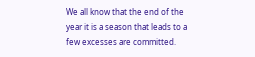We all know that the end of the year it is a season that leads to a few excesses are committed.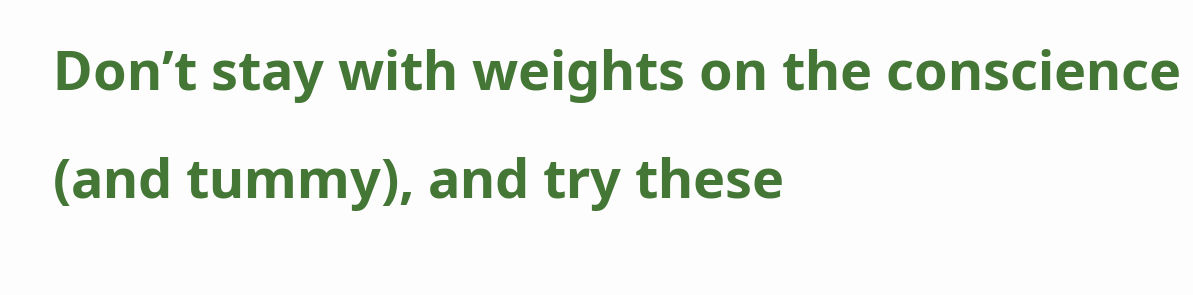Don’t stay with weights on the conscience (and tummy), and try these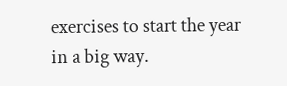exercises to start the year in a big way.